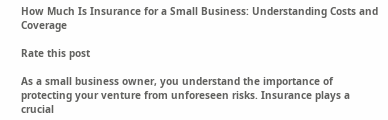How Much Is Insurance for a Small Business: Understanding Costs and Coverage

Rate this post

As a small business owner, you understand the importance of protecting your venture from unforeseen risks. Insurance plays a crucial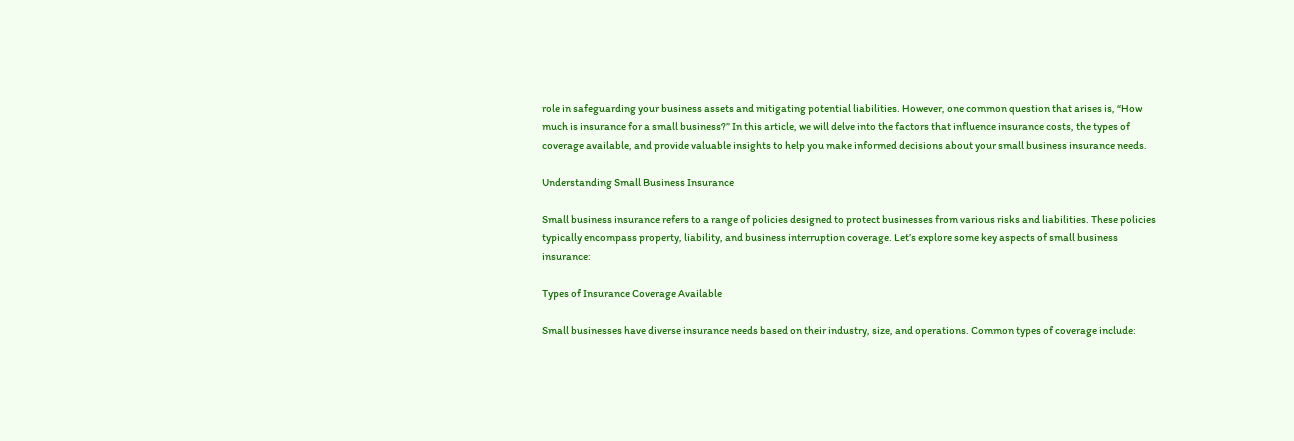role in safeguarding your business assets and mitigating potential liabilities. However, one common question that arises is, “How much is insurance for a small business?” In this article, we will delve into the factors that influence insurance costs, the types of coverage available, and provide valuable insights to help you make informed decisions about your small business insurance needs.

Understanding Small Business Insurance

Small business insurance refers to a range of policies designed to protect businesses from various risks and liabilities. These policies typically encompass property, liability, and business interruption coverage. Let’s explore some key aspects of small business insurance:

Types of Insurance Coverage Available

Small businesses have diverse insurance needs based on their industry, size, and operations. Common types of coverage include: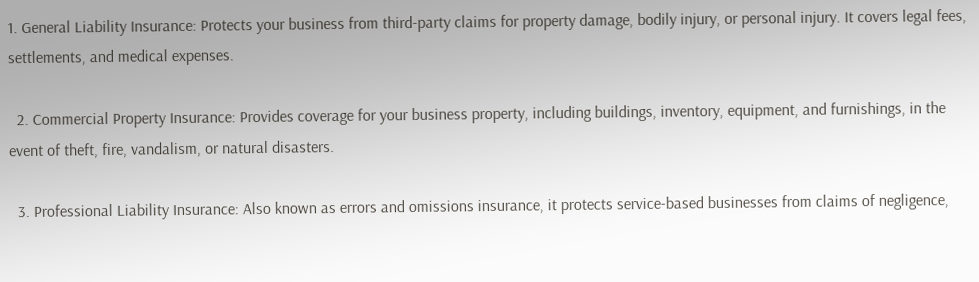1. General Liability Insurance: Protects your business from third-party claims for property damage, bodily injury, or personal injury. It covers legal fees, settlements, and medical expenses.

  2. Commercial Property Insurance: Provides coverage for your business property, including buildings, inventory, equipment, and furnishings, in the event of theft, fire, vandalism, or natural disasters.

  3. Professional Liability Insurance: Also known as errors and omissions insurance, it protects service-based businesses from claims of negligence,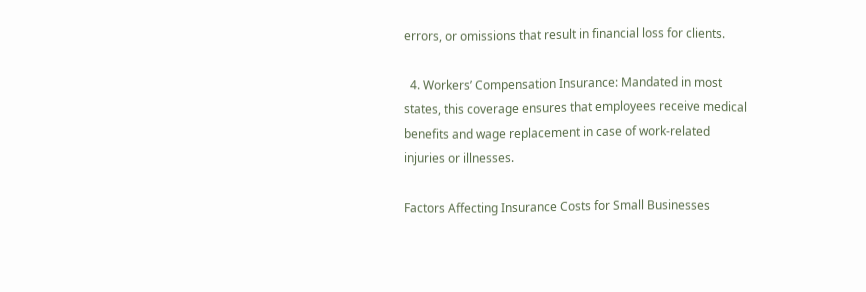errors, or omissions that result in financial loss for clients.

  4. Workers’ Compensation Insurance: Mandated in most states, this coverage ensures that employees receive medical benefits and wage replacement in case of work-related injuries or illnesses.

Factors Affecting Insurance Costs for Small Businesses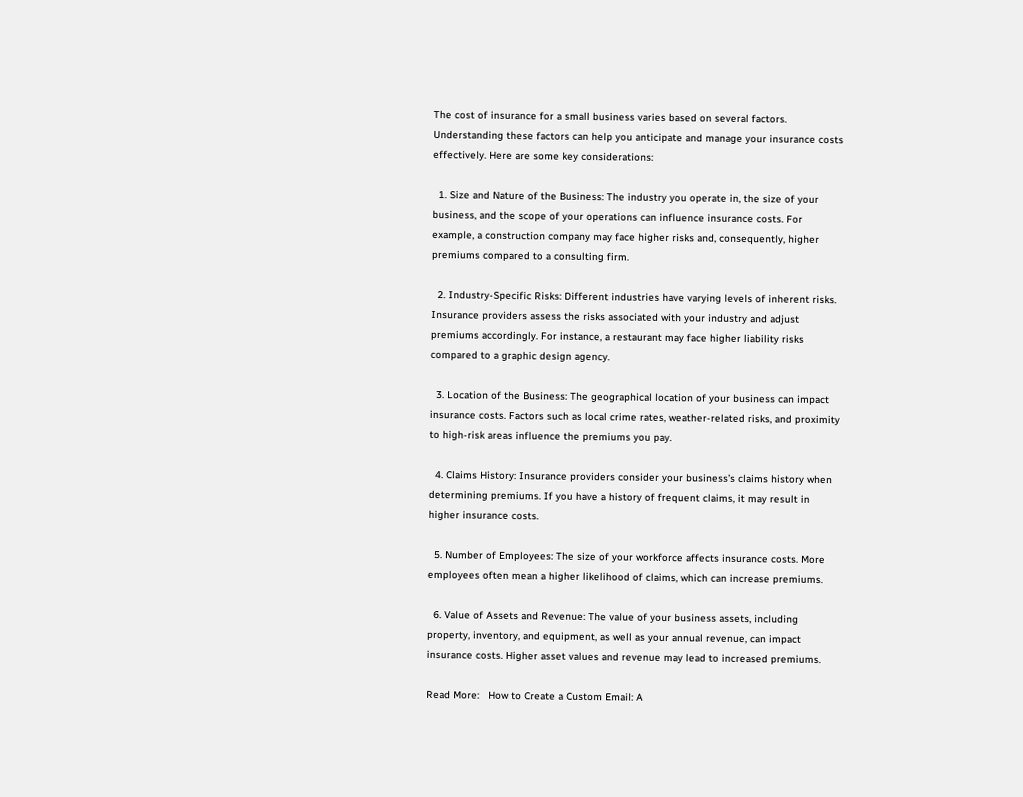The cost of insurance for a small business varies based on several factors. Understanding these factors can help you anticipate and manage your insurance costs effectively. Here are some key considerations:

  1. Size and Nature of the Business: The industry you operate in, the size of your business, and the scope of your operations can influence insurance costs. For example, a construction company may face higher risks and, consequently, higher premiums compared to a consulting firm.

  2. Industry-Specific Risks: Different industries have varying levels of inherent risks. Insurance providers assess the risks associated with your industry and adjust premiums accordingly. For instance, a restaurant may face higher liability risks compared to a graphic design agency.

  3. Location of the Business: The geographical location of your business can impact insurance costs. Factors such as local crime rates, weather-related risks, and proximity to high-risk areas influence the premiums you pay.

  4. Claims History: Insurance providers consider your business’s claims history when determining premiums. If you have a history of frequent claims, it may result in higher insurance costs.

  5. Number of Employees: The size of your workforce affects insurance costs. More employees often mean a higher likelihood of claims, which can increase premiums.

  6. Value of Assets and Revenue: The value of your business assets, including property, inventory, and equipment, as well as your annual revenue, can impact insurance costs. Higher asset values and revenue may lead to increased premiums.

Read More:   How to Create a Custom Email: A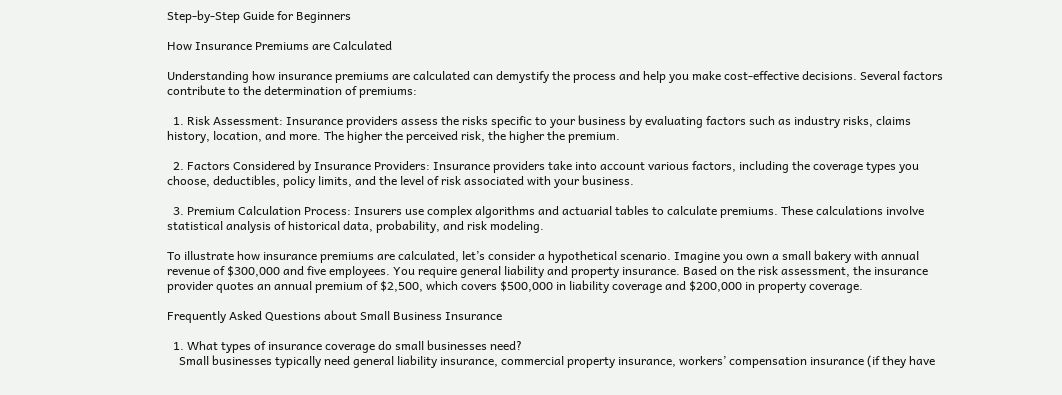Step-by-Step Guide for Beginners

How Insurance Premiums are Calculated

Understanding how insurance premiums are calculated can demystify the process and help you make cost-effective decisions. Several factors contribute to the determination of premiums:

  1. Risk Assessment: Insurance providers assess the risks specific to your business by evaluating factors such as industry risks, claims history, location, and more. The higher the perceived risk, the higher the premium.

  2. Factors Considered by Insurance Providers: Insurance providers take into account various factors, including the coverage types you choose, deductibles, policy limits, and the level of risk associated with your business.

  3. Premium Calculation Process: Insurers use complex algorithms and actuarial tables to calculate premiums. These calculations involve statistical analysis of historical data, probability, and risk modeling.

To illustrate how insurance premiums are calculated, let’s consider a hypothetical scenario. Imagine you own a small bakery with annual revenue of $300,000 and five employees. You require general liability and property insurance. Based on the risk assessment, the insurance provider quotes an annual premium of $2,500, which covers $500,000 in liability coverage and $200,000 in property coverage.

Frequently Asked Questions about Small Business Insurance

  1. What types of insurance coverage do small businesses need?
    Small businesses typically need general liability insurance, commercial property insurance, workers’ compensation insurance (if they have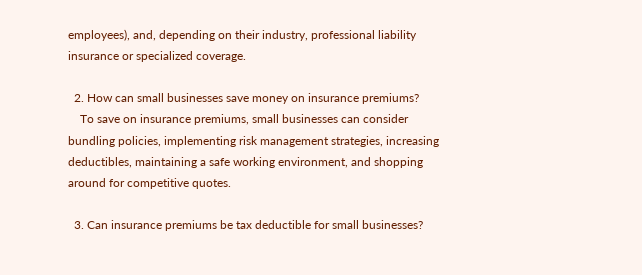employees), and, depending on their industry, professional liability insurance or specialized coverage.

  2. How can small businesses save money on insurance premiums?
    To save on insurance premiums, small businesses can consider bundling policies, implementing risk management strategies, increasing deductibles, maintaining a safe working environment, and shopping around for competitive quotes.

  3. Can insurance premiums be tax deductible for small businesses?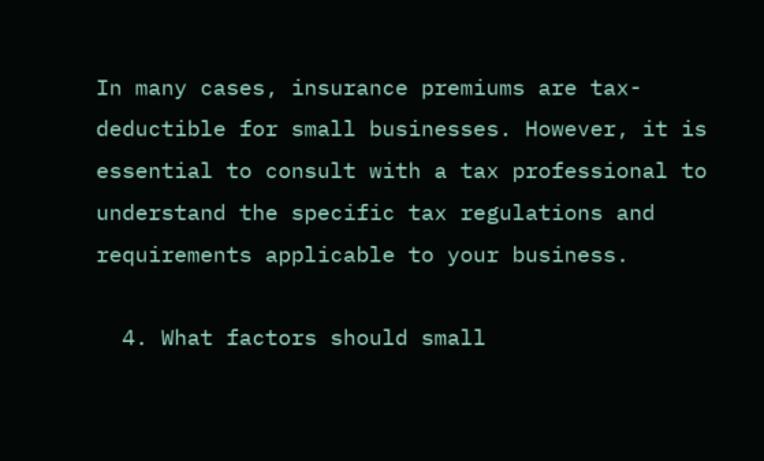In many cases, insurance premiums are tax-deductible for small businesses. However, it is essential to consult with a tax professional to understand the specific tax regulations and requirements applicable to your business.

  4. What factors should small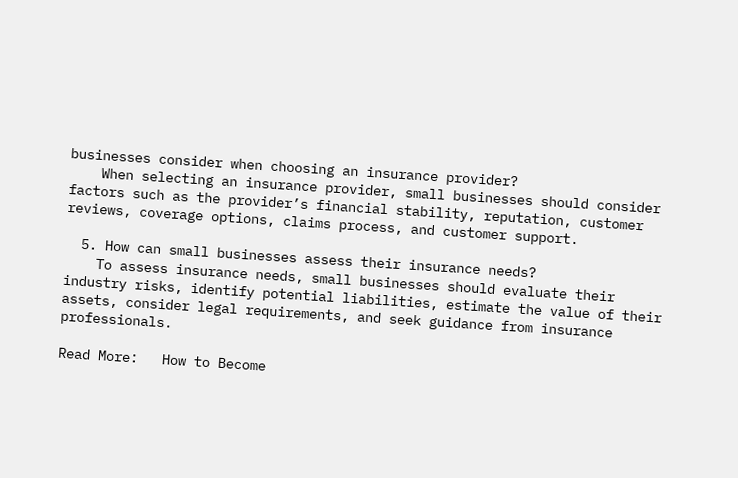businesses consider when choosing an insurance provider?
    When selecting an insurance provider, small businesses should consider factors such as the provider’s financial stability, reputation, customer reviews, coverage options, claims process, and customer support.

  5. How can small businesses assess their insurance needs?
    To assess insurance needs, small businesses should evaluate their industry risks, identify potential liabilities, estimate the value of their assets, consider legal requirements, and seek guidance from insurance professionals.

Read More:   How to Become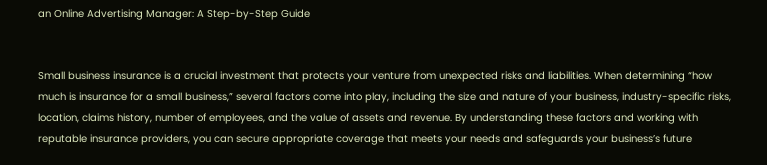an Online Advertising Manager: A Step-by-Step Guide


Small business insurance is a crucial investment that protects your venture from unexpected risks and liabilities. When determining “how much is insurance for a small business,” several factors come into play, including the size and nature of your business, industry-specific risks, location, claims history, number of employees, and the value of assets and revenue. By understanding these factors and working with reputable insurance providers, you can secure appropriate coverage that meets your needs and safeguards your business’s future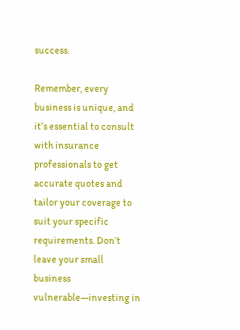success.

Remember, every business is unique, and it’s essential to consult with insurance professionals to get accurate quotes and tailor your coverage to suit your specific requirements. Don’t leave your small business vulnerable—investing in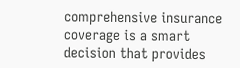comprehensive insurance coverage is a smart decision that provides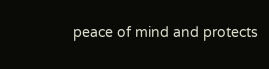peace of mind and protects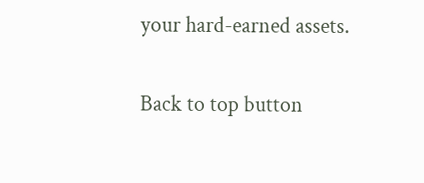your hard-earned assets.

Back to top button